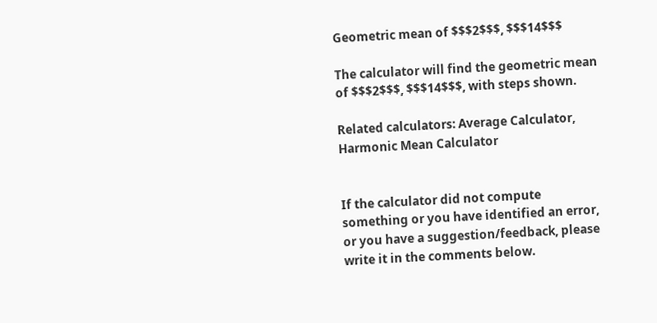Geometric mean of $$$2$$$, $$$14$$$

The calculator will find the geometric mean of $$$2$$$, $$$14$$$, with steps shown.

Related calculators: Average Calculator, Harmonic Mean Calculator


If the calculator did not compute something or you have identified an error, or you have a suggestion/feedback, please write it in the comments below.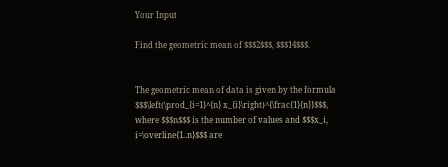Your Input

Find the geometric mean of $$$2$$$, $$$14$$$.


The geometric mean of data is given by the formula $$$\left(\prod_{i=1}^{n} x_{i}\right)^{\frac{1}{n}}$$$, where $$$n$$$ is the number of values and $$$x_i, i=\overline{1..n}$$$ are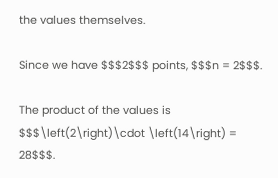the values themselves.

Since we have $$$2$$$ points, $$$n = 2$$$.

The product of the values is $$$\left(2\right)\cdot \left(14\right) = 28$$$.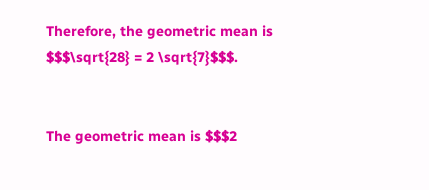Therefore, the geometric mean is $$$\sqrt{28} = 2 \sqrt{7}$$$.


The geometric mean is $$$2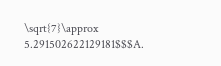\sqrt{7}\approx 5.291502622129181$$$A.